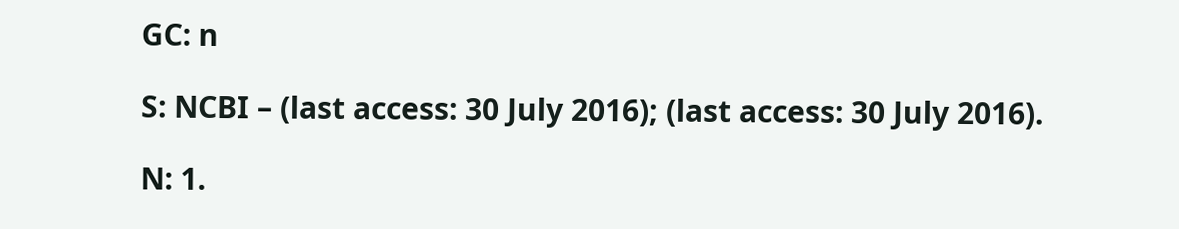GC: n

S: NCBI – (last access: 30 July 2016); (last access: 30 July 2016).

N: 1.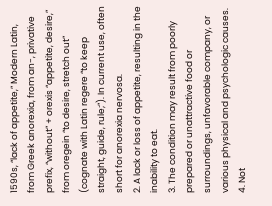1590s, “lack of appetite,” Modern Latin, from Greek anorexia, from an-, privative prefix, “without” + orexis “appetite, desire,” from oregein “to desire, stretch out” (cognate with Latin regere “to keep straight, guide, rule;”). In current use, often short for anorexia nervosa.
2. A lack or loss of appetite, resulting in the inability to eat.
3. The condition may result from poorly prepared or unattractive food or surroundings, unfavorable company, or various physical and psychologic causes.
4. Not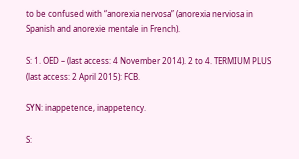to be confused with “anorexia nervosa” (anorexia nerviosa in Spanish and anorexie mentale in French).

S: 1. OED – (last access: 4 November 2014). 2 to 4. TERMIUM PLUS (last access: 2 April 2015): FCB.

SYN: inappetence, inappetency.

S: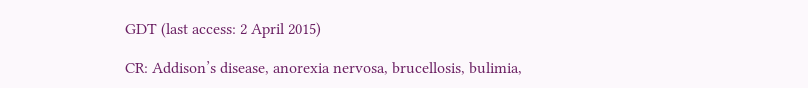GDT (last access: 2 April 2015)

CR: Addison’s disease, anorexia nervosa, brucellosis, bulimia,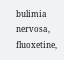bulimia nervosa, fluoxetine,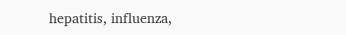hepatitis, influenza,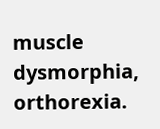muscle dysmorphia, orthorexia.